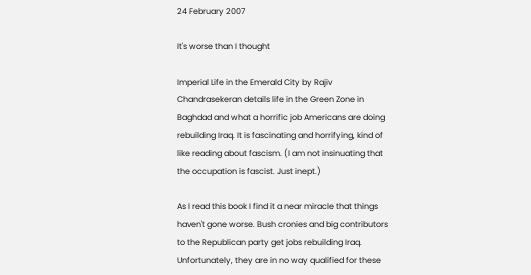24 February 2007

It's worse than I thought

Imperial Life in the Emerald City by Rajiv Chandrasekeran details life in the Green Zone in Baghdad and what a horrific job Americans are doing rebuilding Iraq. It is fascinating and horrifying, kind of like reading about fascism. (I am not insinuating that the occupation is fascist. Just inept.)

As I read this book I find it a near miracle that things haven't gone worse. Bush cronies and big contributors to the Republican party get jobs rebuilding Iraq. Unfortunately, they are in no way qualified for these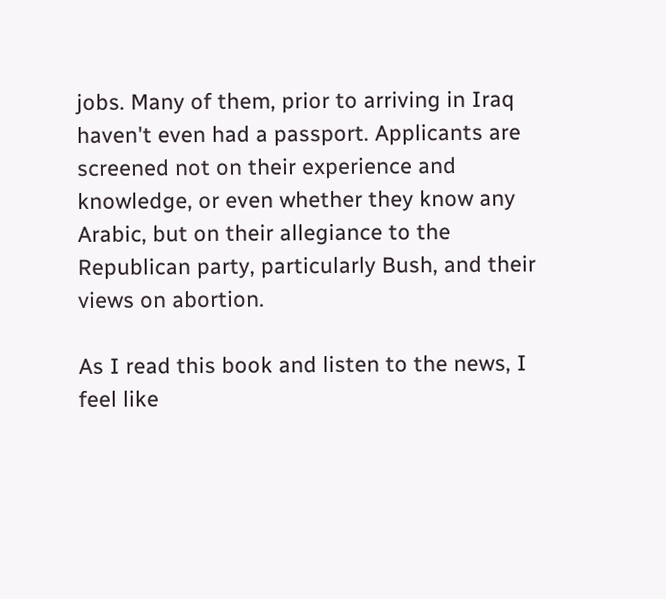jobs. Many of them, prior to arriving in Iraq haven't even had a passport. Applicants are screened not on their experience and knowledge, or even whether they know any Arabic, but on their allegiance to the Republican party, particularly Bush, and their views on abortion.

As I read this book and listen to the news, I feel like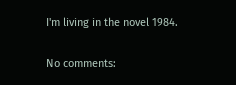I'm living in the novel 1984.

No comments: